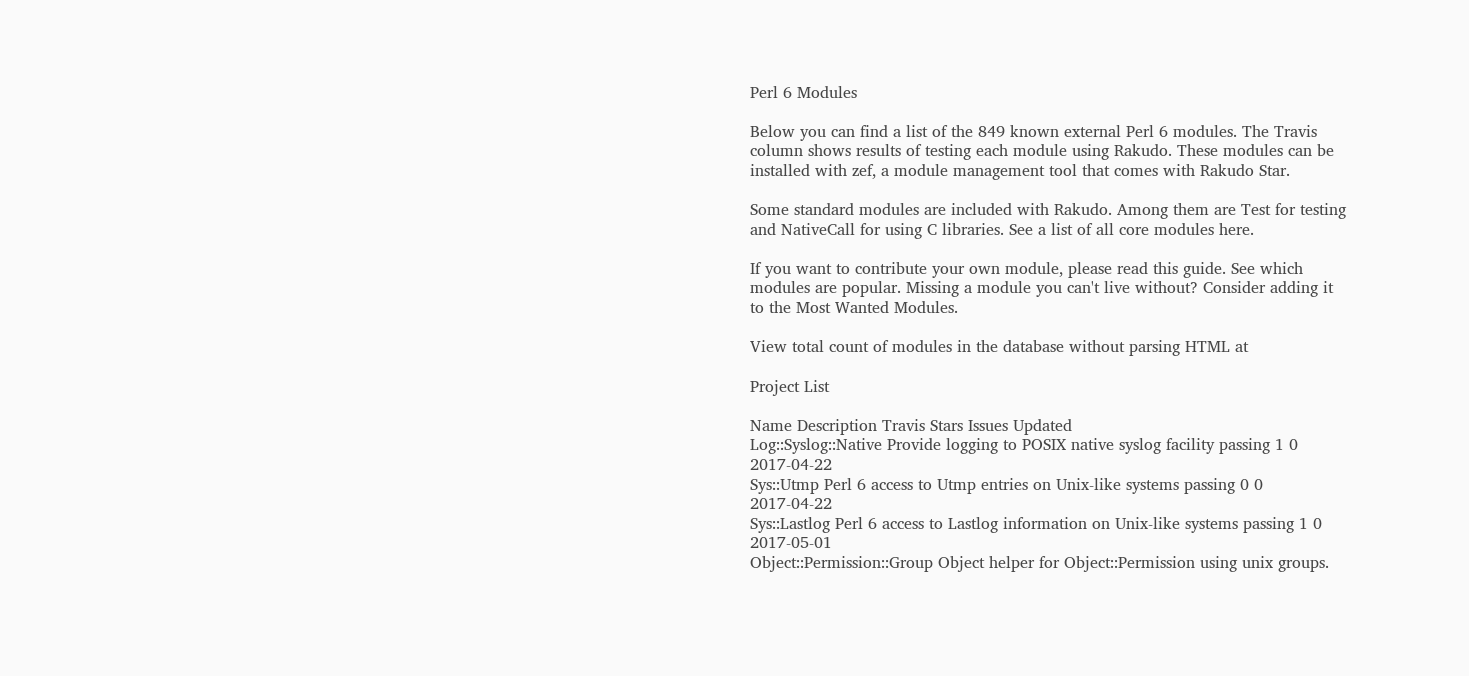Perl 6 Modules

Below you can find a list of the 849 known external Perl 6 modules. The Travis column shows results of testing each module using Rakudo. These modules can be installed with zef, a module management tool that comes with Rakudo Star.

Some standard modules are included with Rakudo. Among them are Test for testing and NativeCall for using C libraries. See a list of all core modules here.

If you want to contribute your own module, please read this guide. See which modules are popular. Missing a module you can't live without? Consider adding it to the Most Wanted Modules.

View total count of modules in the database without parsing HTML at

Project List

Name Description Travis Stars Issues Updated
Log::Syslog::Native Provide logging to POSIX native syslog facility passing 1 0 2017-04-22
Sys::Utmp Perl 6 access to Utmp entries on Unix-like systems passing 0 0 2017-04-22
Sys::Lastlog Perl 6 access to Lastlog information on Unix-like systems passing 1 0 2017-05-01
Object::Permission::Group Object helper for Object::Permission using unix groups.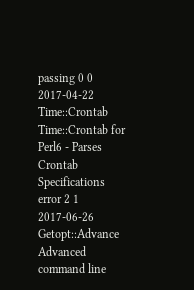passing 0 0 2017-04-22
Time::Crontab Time::Crontab for Perl6 - Parses Crontab Specifications error 2 1 2017-06-26
Getopt::Advance Advanced command line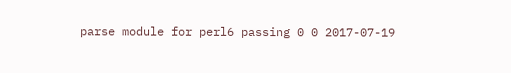parse module for perl6 passing 0 0 2017-07-19